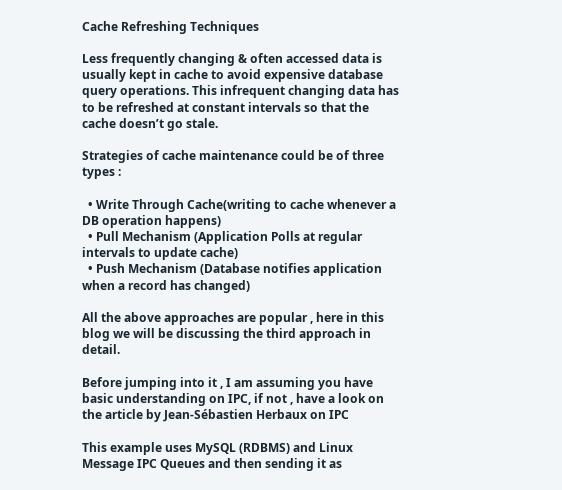Cache Refreshing Techniques

Less frequently changing & often accessed data is usually kept in cache to avoid expensive database query operations. This infrequent changing data has to be refreshed at constant intervals so that the cache doesn’t go stale.

Strategies of cache maintenance could be of three types :

  • Write Through Cache(writing to cache whenever a DB operation happens)
  • Pull Mechanism (Application Polls at regular intervals to update cache)
  • Push Mechanism (Database notifies application when a record has changed)

All the above approaches are popular , here in this blog we will be discussing the third approach in detail.

Before jumping into it , I am assuming you have basic understanding on IPC, if not , have a look on the article by Jean-Sébastien Herbaux on IPC

This example uses MySQL (RDBMS) and Linux Message IPC Queues and then sending it as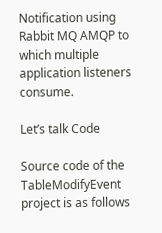Notification using Rabbit MQ AMQP to which multiple application listeners consume.

Let’s talk Code

Source code of the TableModifyEvent project is as follows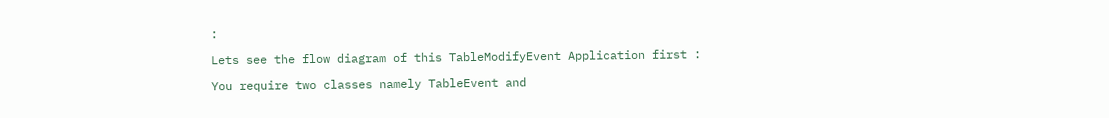:

Lets see the flow diagram of this TableModifyEvent Application first :

You require two classes namely TableEvent and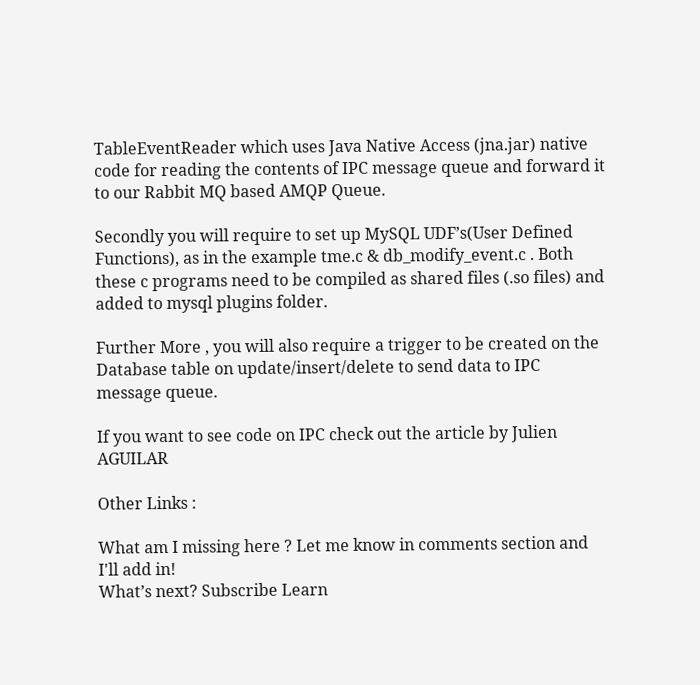TableEventReader which uses Java Native Access (jna.jar) native code for reading the contents of IPC message queue and forward it to our Rabbit MQ based AMQP Queue.

Secondly you will require to set up MySQL UDF’s(User Defined Functions), as in the example tme.c & db_modify_event.c . Both these c programs need to be compiled as shared files (.so files) and added to mysql plugins folder.

Further More , you will also require a trigger to be created on the Database table on update/insert/delete to send data to IPC message queue.

If you want to see code on IPC check out the article by Julien AGUILAR

Other Links :

What am I missing here ? Let me know in comments section and I'll add in!
What’s next? Subscribe Learn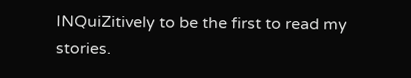INQuiZitively to be the first to read my stories.